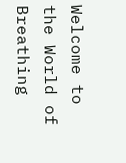Welcome to the World of Breathing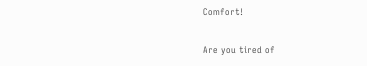Comfort!

Are you tired of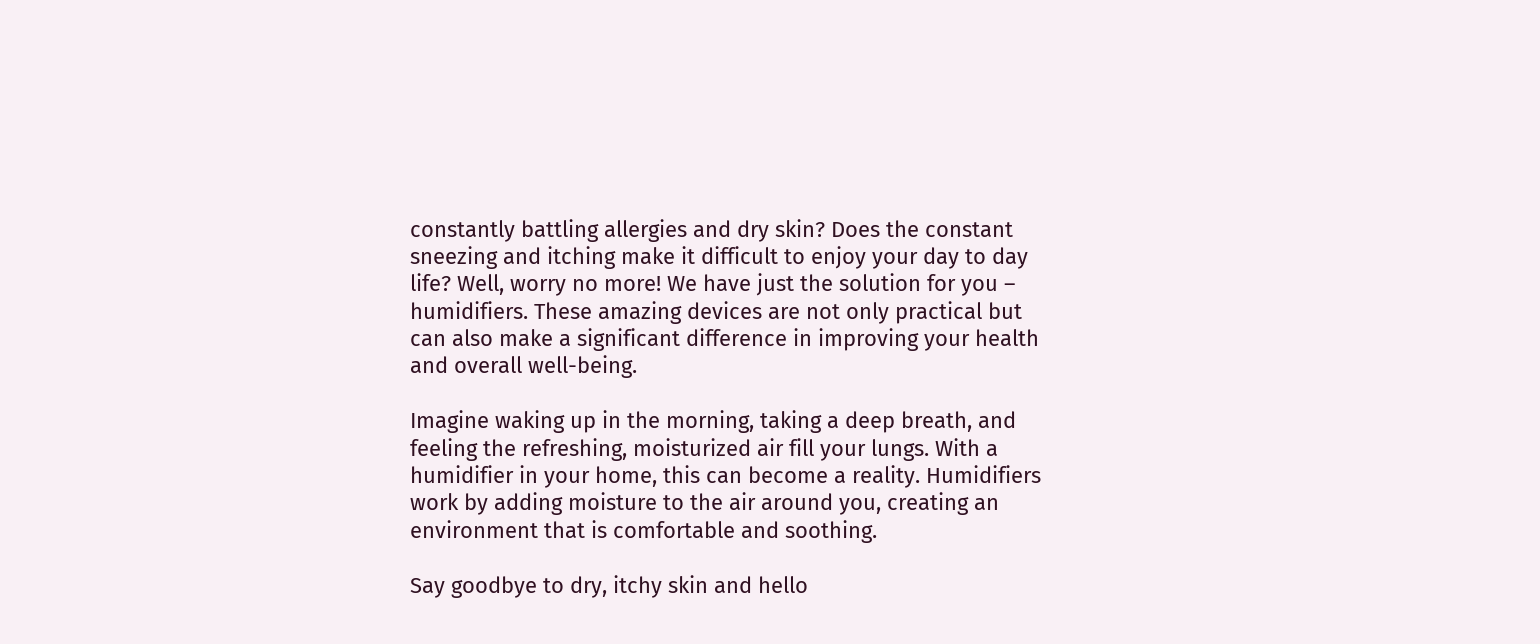constantly battling allergies and dry skin? Does the constant sneezing and itching make it difficult to enjoy your day to day life? Well, worry no more! We have just the solution for you – humidifiers. These amazing devices are not only practical but can also make a significant difference in improving your health and overall well-being.

Imagine waking up in the morning, taking a deep breath, and feeling the refreshing, moisturized air fill your lungs. With a humidifier in your home, this can become a reality. Humidifiers work by adding moisture to the air around you, creating an environment that is comfortable and soothing.

Say goodbye to dry, itchy skin and hello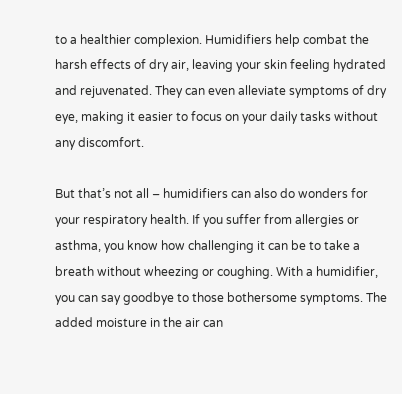to a healthier complexion. Humidifiers help combat the harsh effects of dry air, leaving your skin feeling hydrated and rejuvenated. They can even alleviate symptoms of dry eye, making it easier to focus on your daily tasks without any discomfort.

But that’s not all – humidifiers can also do wonders for your respiratory health. If you suffer from allergies or asthma, you know how challenging it can be to take a breath without wheezing or coughing. With a humidifier, you can say goodbye to those bothersome symptoms. The added moisture in the air can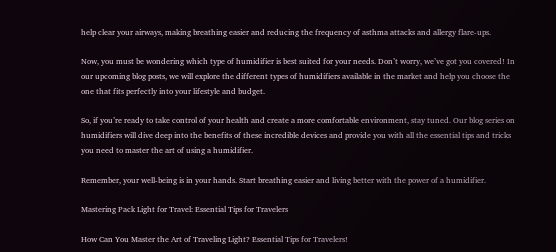help clear your airways, making breathing easier and reducing the frequency of asthma attacks and allergy flare-ups.

Now, you must be wondering which type of humidifier is best suited for your needs. Don’t worry, we’ve got you covered! In our upcoming blog posts, we will explore the different types of humidifiers available in the market and help you choose the one that fits perfectly into your lifestyle and budget.

So, if you’re ready to take control of your health and create a more comfortable environment, stay tuned. Our blog series on humidifiers will dive deep into the benefits of these incredible devices and provide you with all the essential tips and tricks you need to master the art of using a humidifier.

Remember, your well-being is in your hands. Start breathing easier and living better with the power of a humidifier.

Mastering Pack Light for Travel: Essential Tips for Travelers

How Can You Master the Art of Traveling Light? Essential Tips for Travelers!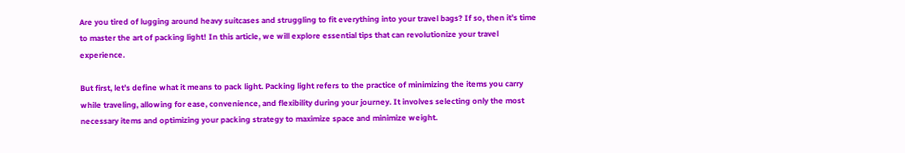Are you tired of lugging around heavy suitcases and struggling to fit everything into your travel bags? If so, then it’s time to master the art of packing light! In this article, we will explore essential tips that can revolutionize your travel experience.

But first, let’s define what it means to pack light. Packing light refers to the practice of minimizing the items you carry while traveling, allowing for ease, convenience, and flexibility during your journey. It involves selecting only the most necessary items and optimizing your packing strategy to maximize space and minimize weight.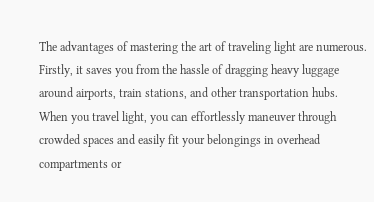The advantages of mastering the art of traveling light are numerous. Firstly, it saves you from the hassle of dragging heavy luggage around airports, train stations, and other transportation hubs. When you travel light, you can effortlessly maneuver through crowded spaces and easily fit your belongings in overhead compartments or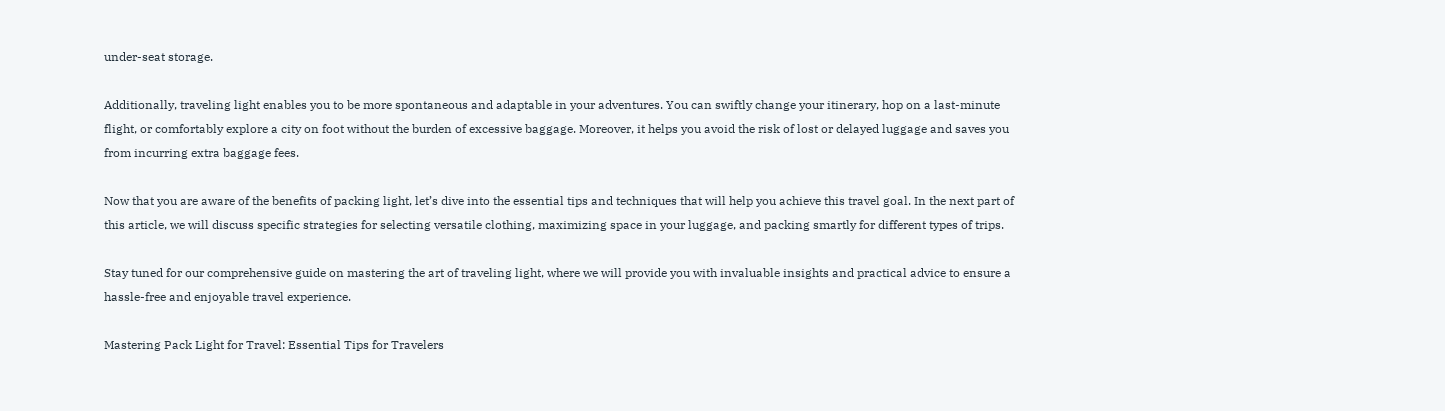under-seat storage.

Additionally, traveling light enables you to be more spontaneous and adaptable in your adventures. You can swiftly change your itinerary, hop on a last-minute flight, or comfortably explore a city on foot without the burden of excessive baggage. Moreover, it helps you avoid the risk of lost or delayed luggage and saves you from incurring extra baggage fees.

Now that you are aware of the benefits of packing light, let’s dive into the essential tips and techniques that will help you achieve this travel goal. In the next part of this article, we will discuss specific strategies for selecting versatile clothing, maximizing space in your luggage, and packing smartly for different types of trips.

Stay tuned for our comprehensive guide on mastering the art of traveling light, where we will provide you with invaluable insights and practical advice to ensure a hassle-free and enjoyable travel experience.

Mastering Pack Light for Travel: Essential Tips for Travelers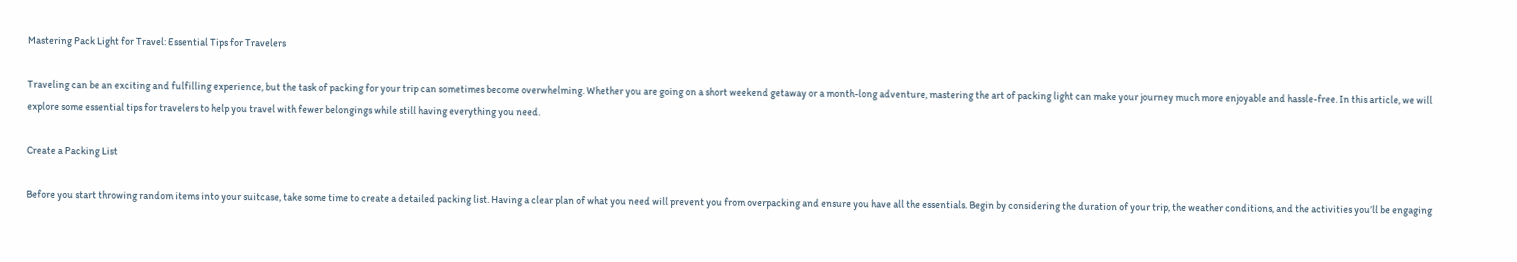Mastering Pack Light for Travel: Essential Tips for Travelers

Traveling can be an exciting and fulfilling experience, but the task of packing for your trip can sometimes become overwhelming. Whether you are going on a short weekend getaway or a month-long adventure, mastering the art of packing light can make your journey much more enjoyable and hassle-free. In this article, we will explore some essential tips for travelers to help you travel with fewer belongings while still having everything you need.

Create a Packing List

Before you start throwing random items into your suitcase, take some time to create a detailed packing list. Having a clear plan of what you need will prevent you from overpacking and ensure you have all the essentials. Begin by considering the duration of your trip, the weather conditions, and the activities you’ll be engaging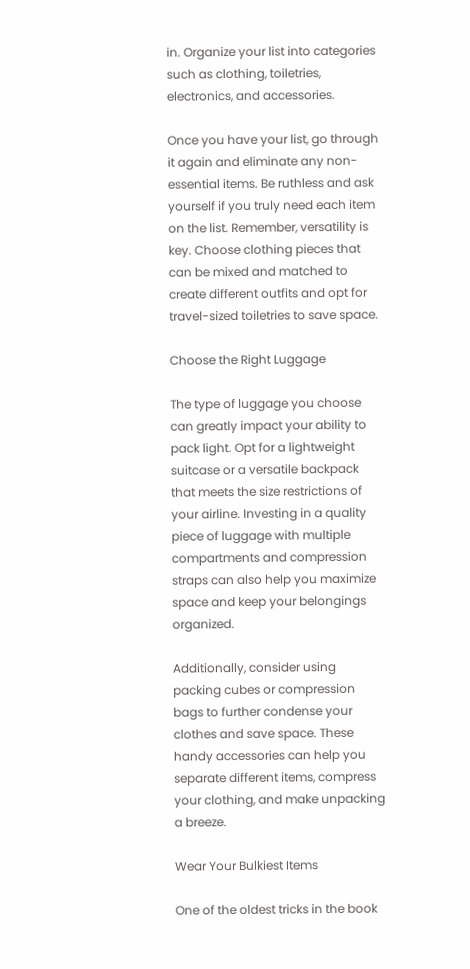in. Organize your list into categories such as clothing, toiletries, electronics, and accessories.

Once you have your list, go through it again and eliminate any non-essential items. Be ruthless and ask yourself if you truly need each item on the list. Remember, versatility is key. Choose clothing pieces that can be mixed and matched to create different outfits and opt for travel-sized toiletries to save space.

Choose the Right Luggage

The type of luggage you choose can greatly impact your ability to pack light. Opt for a lightweight suitcase or a versatile backpack that meets the size restrictions of your airline. Investing in a quality piece of luggage with multiple compartments and compression straps can also help you maximize space and keep your belongings organized.

Additionally, consider using packing cubes or compression bags to further condense your clothes and save space. These handy accessories can help you separate different items, compress your clothing, and make unpacking a breeze.

Wear Your Bulkiest Items

One of the oldest tricks in the book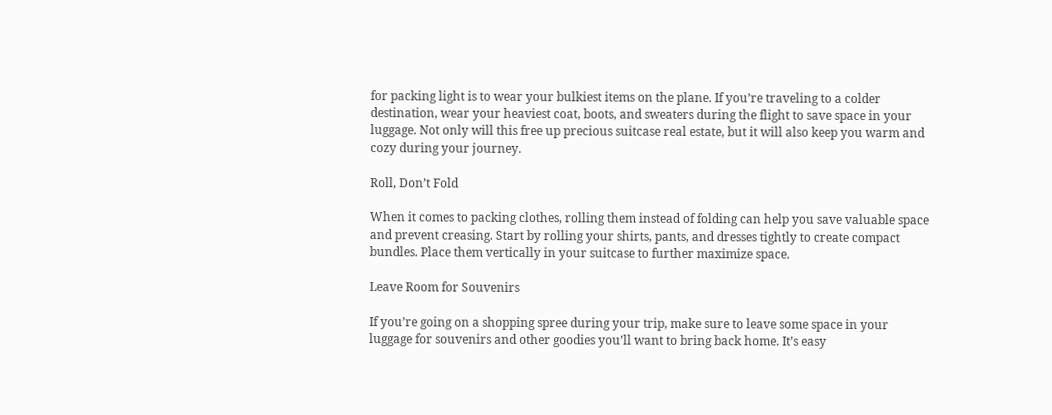for packing light is to wear your bulkiest items on the plane. If you’re traveling to a colder destination, wear your heaviest coat, boots, and sweaters during the flight to save space in your luggage. Not only will this free up precious suitcase real estate, but it will also keep you warm and cozy during your journey.

Roll, Don’t Fold

When it comes to packing clothes, rolling them instead of folding can help you save valuable space and prevent creasing. Start by rolling your shirts, pants, and dresses tightly to create compact bundles. Place them vertically in your suitcase to further maximize space.

Leave Room for Souvenirs

If you’re going on a shopping spree during your trip, make sure to leave some space in your luggage for souvenirs and other goodies you’ll want to bring back home. It’s easy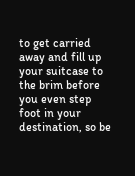to get carried away and fill up your suitcase to the brim before you even step foot in your destination, so be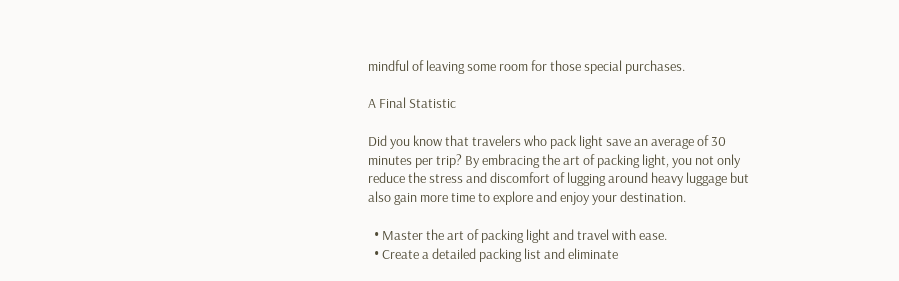mindful of leaving some room for those special purchases.

A Final Statistic

Did you know that travelers who pack light save an average of 30 minutes per trip? By embracing the art of packing light, you not only reduce the stress and discomfort of lugging around heavy luggage but also gain more time to explore and enjoy your destination.

  • Master the art of packing light and travel with ease.
  • Create a detailed packing list and eliminate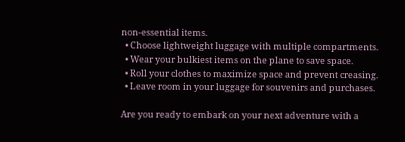non-essential items.
  • Choose lightweight luggage with multiple compartments.
  • Wear your bulkiest items on the plane to save space.
  • Roll your clothes to maximize space and prevent creasing.
  • Leave room in your luggage for souvenirs and purchases.

Are you ready to embark on your next adventure with a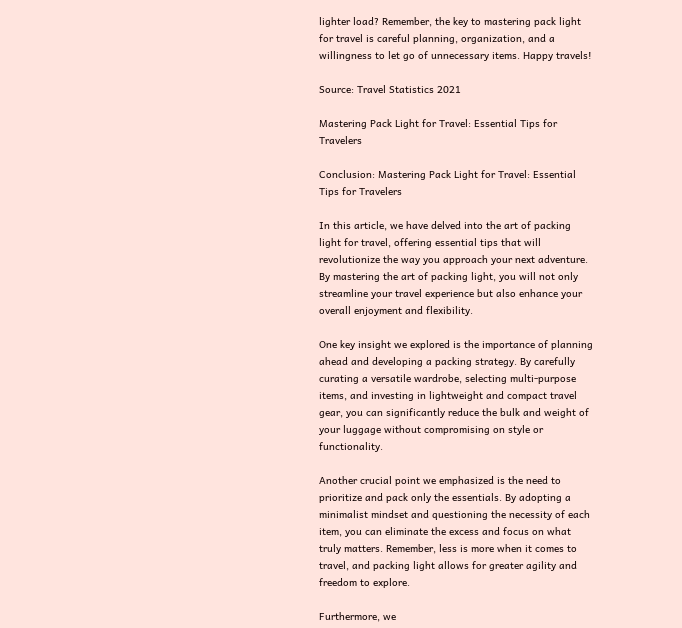lighter load? Remember, the key to mastering pack light for travel is careful planning, organization, and a willingness to let go of unnecessary items. Happy travels!

Source: Travel Statistics 2021

Mastering Pack Light for Travel: Essential Tips for Travelers

Conclusion: Mastering Pack Light for Travel: Essential Tips for Travelers

In this article, we have delved into the art of packing light for travel, offering essential tips that will revolutionize the way you approach your next adventure. By mastering the art of packing light, you will not only streamline your travel experience but also enhance your overall enjoyment and flexibility.

One key insight we explored is the importance of planning ahead and developing a packing strategy. By carefully curating a versatile wardrobe, selecting multi-purpose items, and investing in lightweight and compact travel gear, you can significantly reduce the bulk and weight of your luggage without compromising on style or functionality.

Another crucial point we emphasized is the need to prioritize and pack only the essentials. By adopting a minimalist mindset and questioning the necessity of each item, you can eliminate the excess and focus on what truly matters. Remember, less is more when it comes to travel, and packing light allows for greater agility and freedom to explore.

Furthermore, we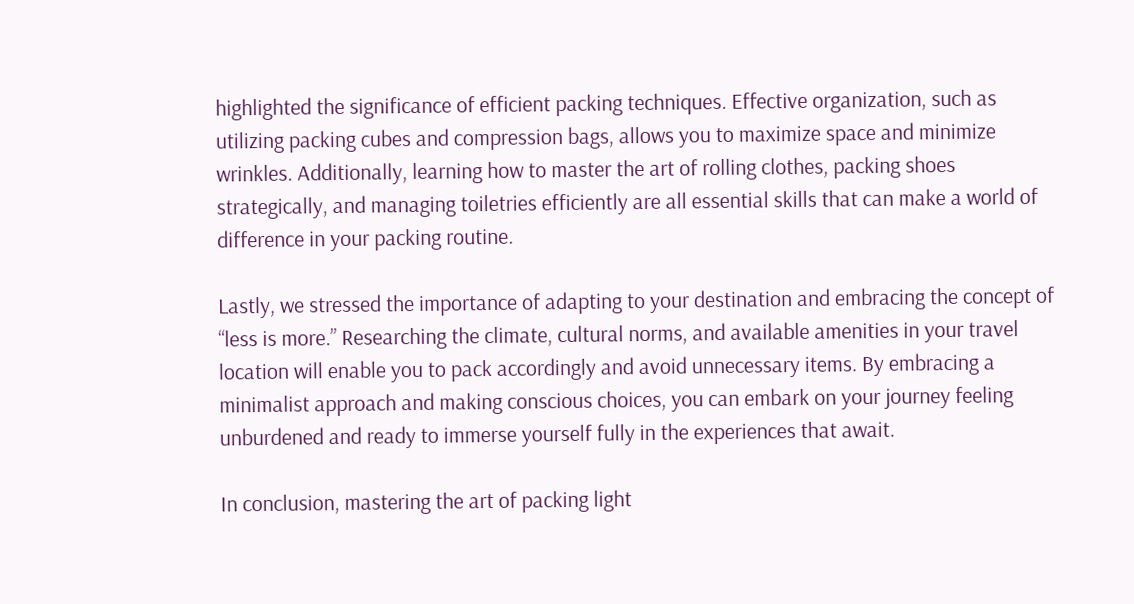highlighted the significance of efficient packing techniques. Effective organization, such as utilizing packing cubes and compression bags, allows you to maximize space and minimize wrinkles. Additionally, learning how to master the art of rolling clothes, packing shoes strategically, and managing toiletries efficiently are all essential skills that can make a world of difference in your packing routine.

Lastly, we stressed the importance of adapting to your destination and embracing the concept of “less is more.” Researching the climate, cultural norms, and available amenities in your travel location will enable you to pack accordingly and avoid unnecessary items. By embracing a minimalist approach and making conscious choices, you can embark on your journey feeling unburdened and ready to immerse yourself fully in the experiences that await.

In conclusion, mastering the art of packing light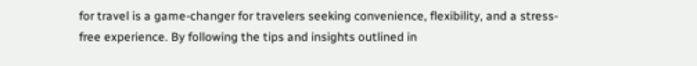for travel is a game-changer for travelers seeking convenience, flexibility, and a stress-free experience. By following the tips and insights outlined in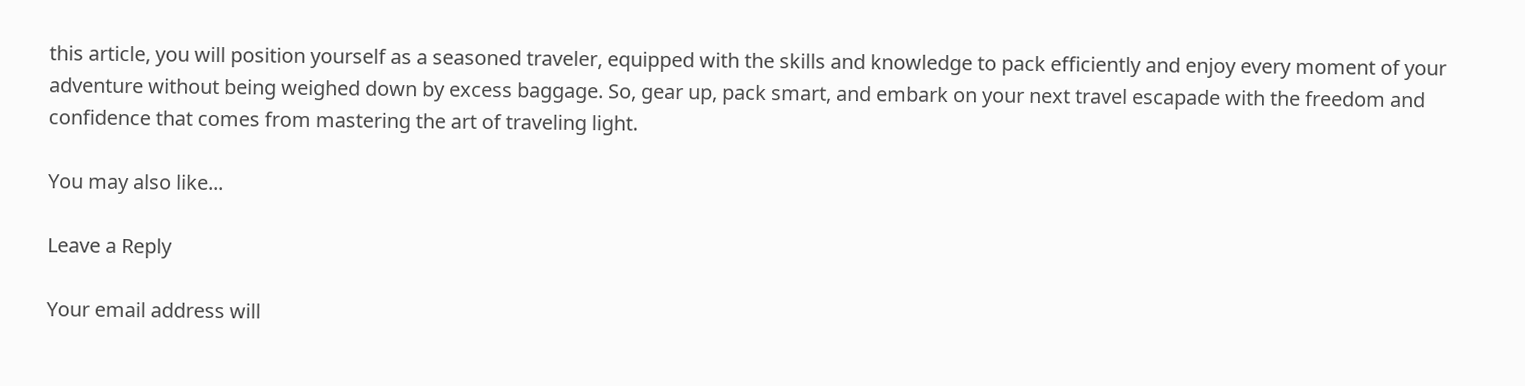this article, you will position yourself as a seasoned traveler, equipped with the skills and knowledge to pack efficiently and enjoy every moment of your adventure without being weighed down by excess baggage. So, gear up, pack smart, and embark on your next travel escapade with the freedom and confidence that comes from mastering the art of traveling light.

You may also like...

Leave a Reply

Your email address will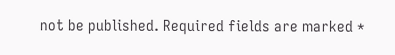not be published. Required fields are marked *